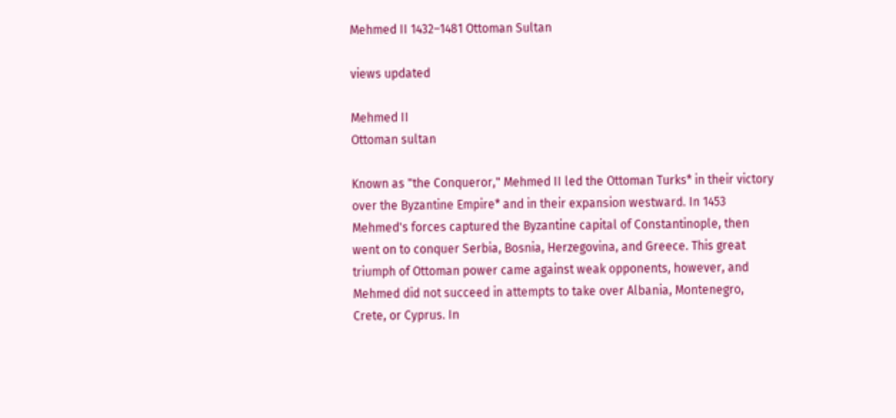Mehmed II 1432–1481 Ottoman Sultan

views updated

Mehmed II
Ottoman sultan

Known as "the Conqueror," Mehmed II led the Ottoman Turks* in their victory over the Byzantine Empire* and in their expansion westward. In 1453 Mehmed's forces captured the Byzantine capital of Constantinople, then went on to conquer Serbia, Bosnia, Herzegovina, and Greece. This great triumph of Ottoman power came against weak opponents, however, and Mehmed did not succeed in attempts to take over Albania, Montenegro, Crete, or Cyprus. In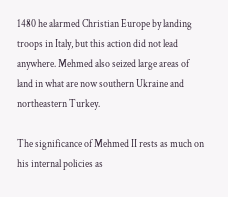1480 he alarmed Christian Europe by landing troops in Italy, but this action did not lead anywhere. Mehmed also seized large areas of land in what are now southern Ukraine and northeastern Turkey.

The significance of Mehmed II rests as much on his internal policies as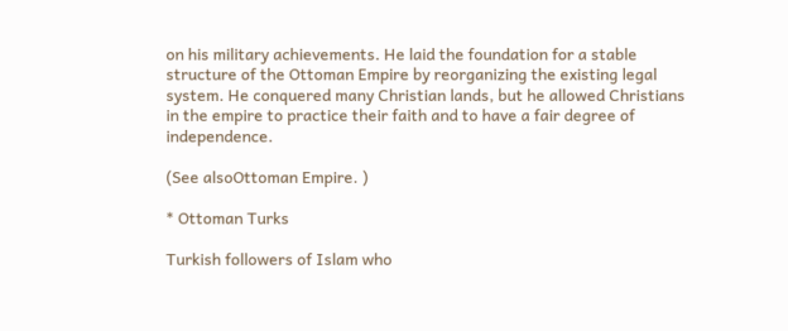on his military achievements. He laid the foundation for a stable structure of the Ottoman Empire by reorganizing the existing legal system. He conquered many Christian lands, but he allowed Christians in the empire to practice their faith and to have a fair degree of independence.

(See alsoOttoman Empire. )

* Ottoman Turks

Turkish followers of Islam who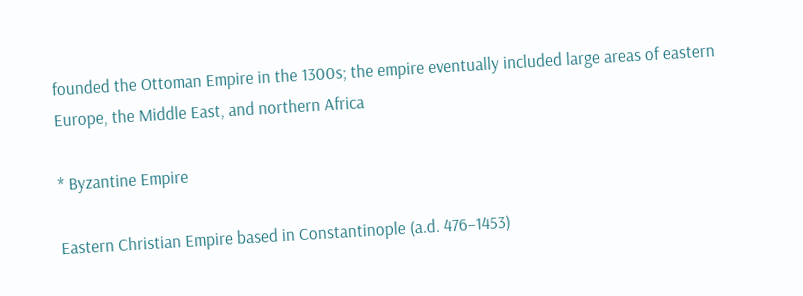founded the Ottoman Empire in the 1300s; the empire eventually included large areas of eastern Europe, the Middle East, and northern Africa

* Byzantine Empire

Eastern Christian Empire based in Constantinople (a.d. 476–1453)